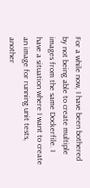For a while now, I have been bothered by not being able to create multiple images from the same Dockerfile. I have a situation where I want to create an image for running unit tests, another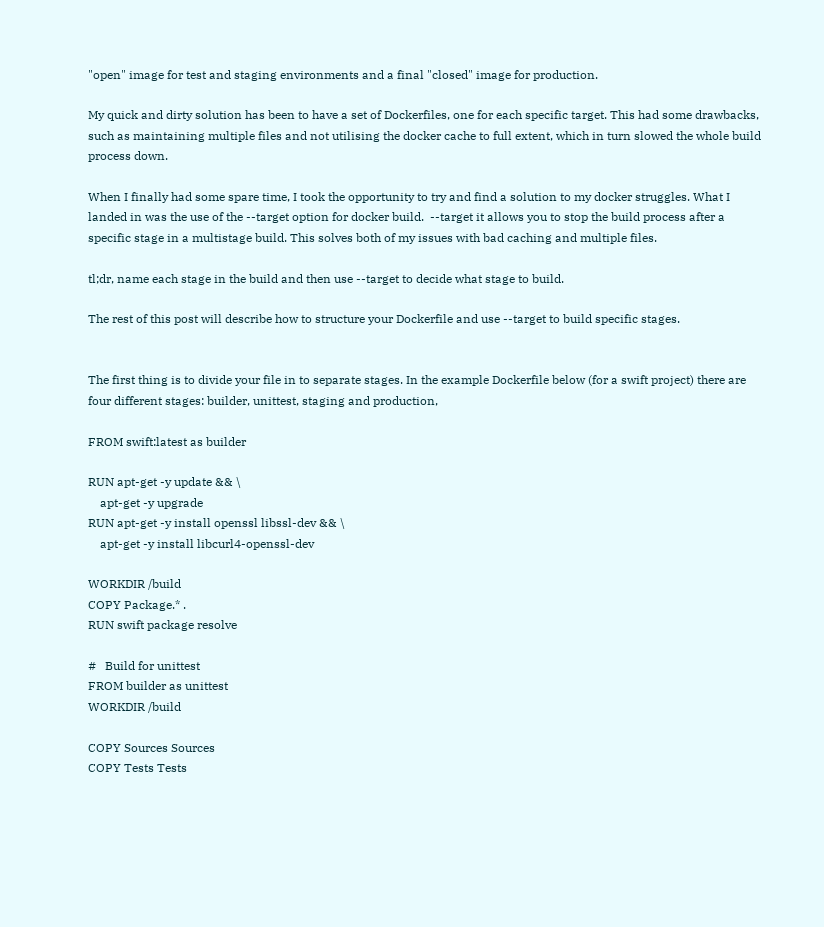"open" image for test and staging environments and a final "closed" image for production.

My quick and dirty solution has been to have a set of Dockerfiles, one for each specific target. This had some drawbacks, such as maintaining multiple files and not utilising the docker cache to full extent, which in turn slowed the whole build process down.

When I finally had some spare time, I took the opportunity to try and find a solution to my docker struggles. What I landed in was the use of the --target option for docker build.  --target it allows you to stop the build process after a specific stage in a multistage build. This solves both of my issues with bad caching and multiple files.

tl;dr, name each stage in the build and then use --target to decide what stage to build.

The rest of this post will describe how to structure your Dockerfile and use --target to build specific stages.


The first thing is to divide your file in to separate stages. In the example Dockerfile below (for a swift project) there are four different stages: builder, unittest, staging and production,

FROM swift:latest as builder

RUN apt-get -y update && \
    apt-get -y upgrade
RUN apt-get -y install openssl libssl-dev && \
    apt-get -y install libcurl4-openssl-dev

WORKDIR /build
COPY Package.* .
RUN swift package resolve

#   Build for unittest
FROM builder as unittest
WORKDIR /build

COPY Sources Sources
COPY Tests Tests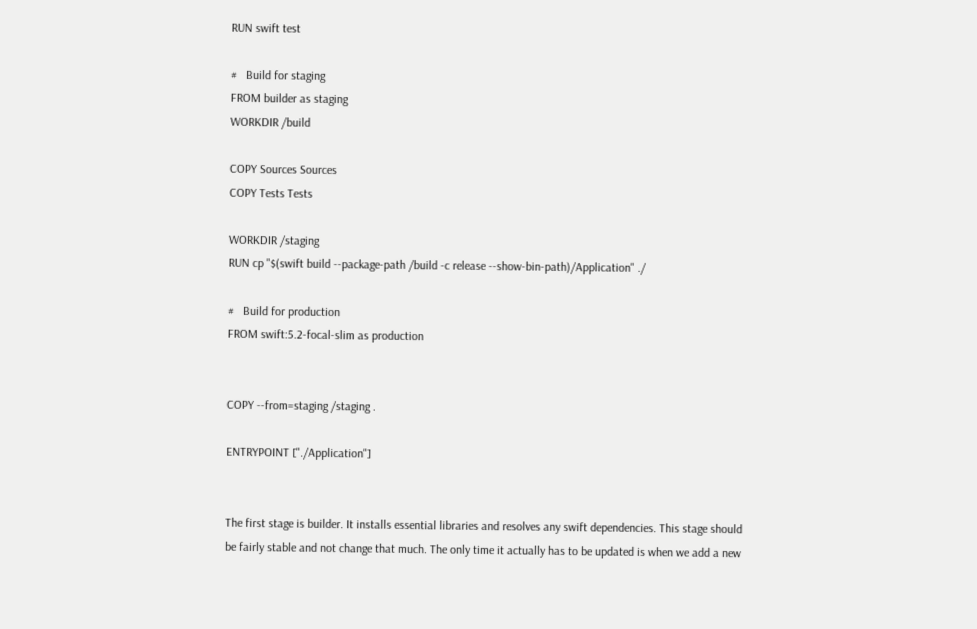RUN swift test

#   Build for staging
FROM builder as staging
WORKDIR /build

COPY Sources Sources
COPY Tests Tests

WORKDIR /staging
RUN cp "$(swift build --package-path /build -c release --show-bin-path)/Application" ./

#   Build for production
FROM swift:5.2-focal-slim as production


COPY --from=staging /staging .

ENTRYPOINT ["./Application"]


The first stage is builder. It installs essential libraries and resolves any swift dependencies. This stage should be fairly stable and not change that much. The only time it actually has to be updated is when we add a new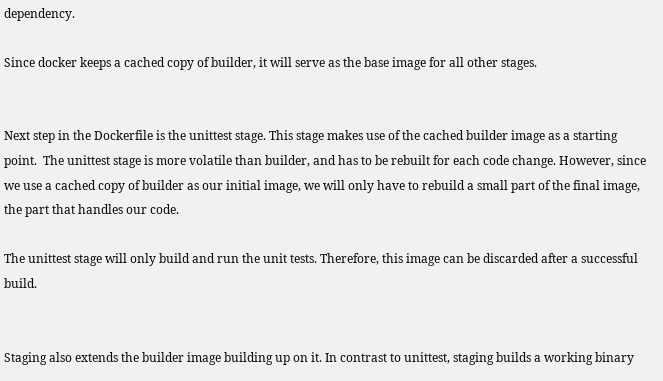dependency.

Since docker keeps a cached copy of builder, it will serve as the base image for all other stages.


Next step in the Dockerfile is the unittest stage. This stage makes use of the cached builder image as a starting point.  The unittest stage is more volatile than builder, and has to be rebuilt for each code change. However, since we use a cached copy of builder as our initial image, we will only have to rebuild a small part of the final image, the part that handles our code.

The unittest stage will only build and run the unit tests. Therefore, this image can be discarded after a successful build.


Staging also extends the builder image building up on it. In contrast to unittest, staging builds a working binary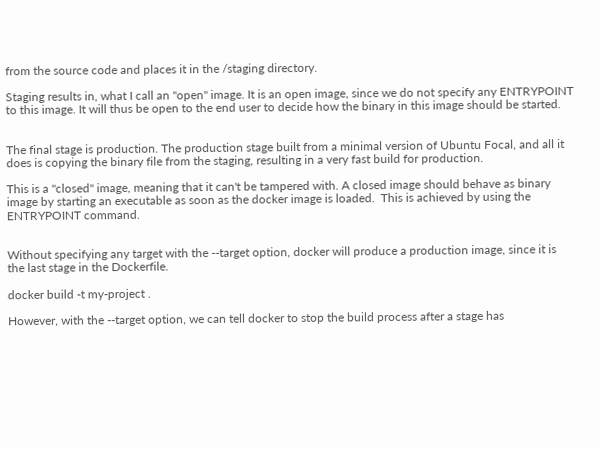from the source code and places it in the /staging directory.

Staging results in, what I call an "open" image. It is an open image, since we do not specify any ENTRYPOINT to this image. It will thus be open to the end user to decide how the binary in this image should be started.


The final stage is production. The production stage built from a minimal version of Ubuntu Focal, and all it does is copying the binary file from the staging, resulting in a very fast build for production.

This is a "closed" image, meaning that it can't be tampered with. A closed image should behave as binary image by starting an executable as soon as the docker image is loaded.  This is achieved by using the ENTRYPOINT command.


Without specifying any target with the --target option, docker will produce a production image, since it is the last stage in the Dockerfile.

docker build -t my-project .

However, with the --target option, we can tell docker to stop the build process after a stage has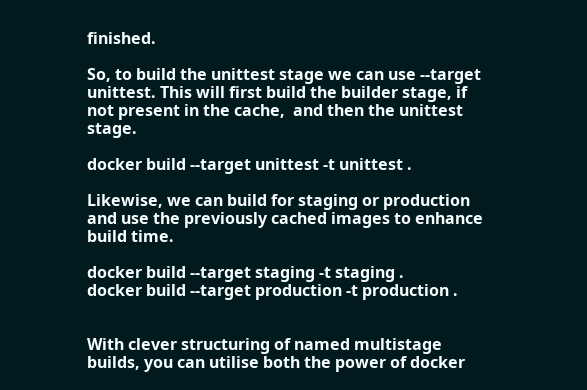finished.

So, to build the unittest stage we can use --target unittest. This will first build the builder stage, if not present in the cache,  and then the unittest stage.

docker build --target unittest -t unittest .

Likewise, we can build for staging or production and use the previously cached images to enhance build time.

docker build --target staging -t staging .
docker build --target production -t production .


With clever structuring of named multistage builds, you can utilise both the power of docker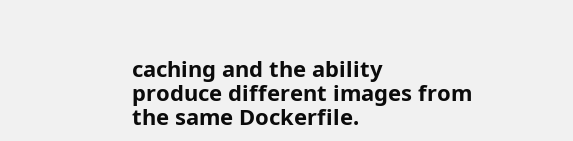caching and the ability produce different images from the same Dockerfile.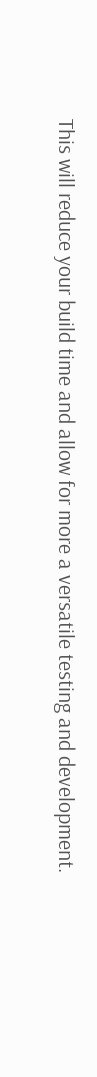This will reduce your build time and allow for more a versatile testing and development.